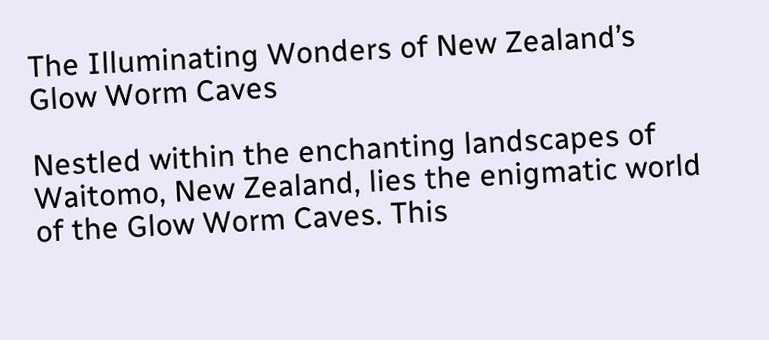The Illuminating Wonders of New Zealand’s Glow Worm Caves

Nestled within the enchanting landscapes of Waitomo, New Zealand, lies the enigmatic world of the Glow Worm Caves. This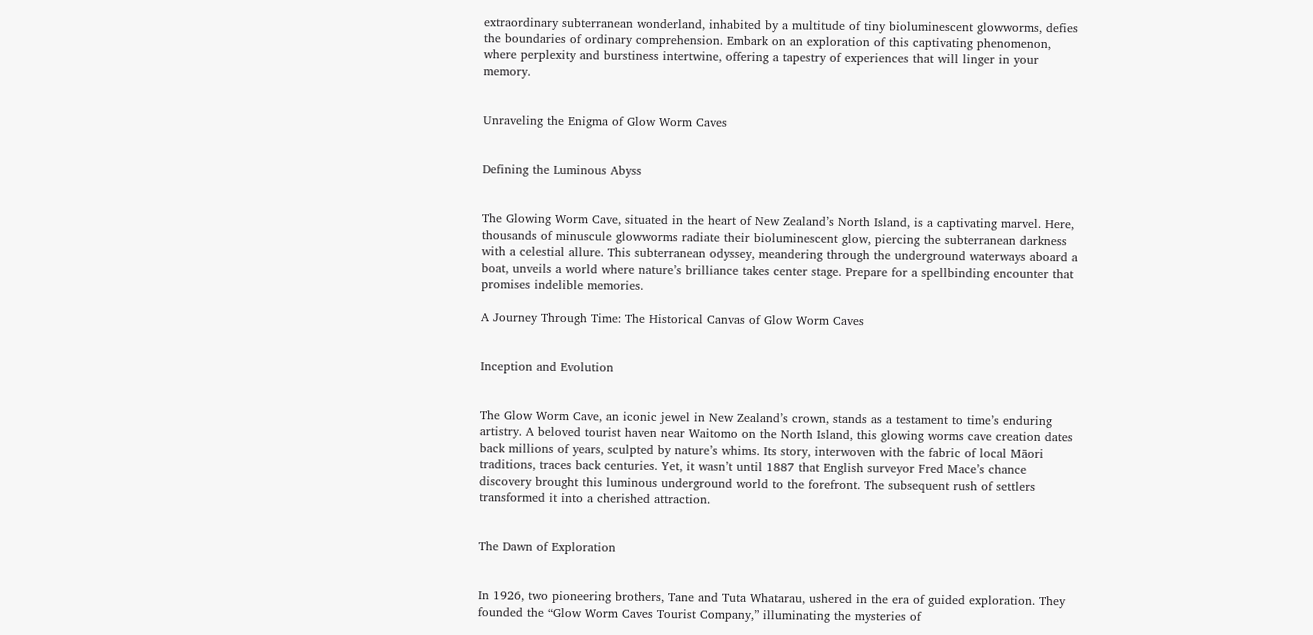extraordinary subterranean wonderland, inhabited by a multitude of tiny bioluminescent glowworms, defies the boundaries of ordinary comprehension. Embark on an exploration of this captivating phenomenon, where perplexity and burstiness intertwine, offering a tapestry of experiences that will linger in your memory.


Unraveling the Enigma of Glow Worm Caves


Defining the Luminous Abyss


The Glowing Worm Cave, situated in the heart of New Zealand’s North Island, is a captivating marvel. Here, thousands of minuscule glowworms radiate their bioluminescent glow, piercing the subterranean darkness with a celestial allure. This subterranean odyssey, meandering through the underground waterways aboard a boat, unveils a world where nature’s brilliance takes center stage. Prepare for a spellbinding encounter that promises indelible memories.

A Journey Through Time: The Historical Canvas of Glow Worm Caves


Inception and Evolution


The Glow Worm Cave, an iconic jewel in New Zealand’s crown, stands as a testament to time’s enduring artistry. A beloved tourist haven near Waitomo on the North Island, this glowing worms cave creation dates back millions of years, sculpted by nature’s whims. Its story, interwoven with the fabric of local Māori traditions, traces back centuries. Yet, it wasn’t until 1887 that English surveyor Fred Mace’s chance discovery brought this luminous underground world to the forefront. The subsequent rush of settlers transformed it into a cherished attraction.


The Dawn of Exploration


In 1926, two pioneering brothers, Tane and Tuta Whatarau, ushered in the era of guided exploration. They founded the “Glow Worm Caves Tourist Company,” illuminating the mysteries of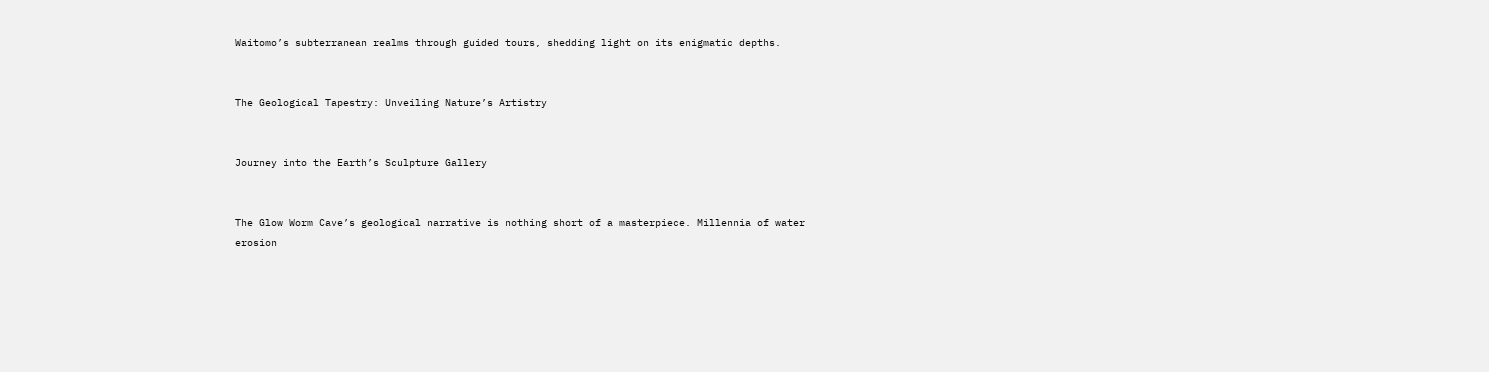Waitomo’s subterranean realms through guided tours, shedding light on its enigmatic depths.


The Geological Tapestry: Unveiling Nature’s Artistry


Journey into the Earth’s Sculpture Gallery


The Glow Worm Cave’s geological narrative is nothing short of a masterpiece. Millennia of water erosion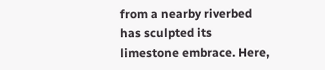from a nearby riverbed has sculpted its limestone embrace. Here,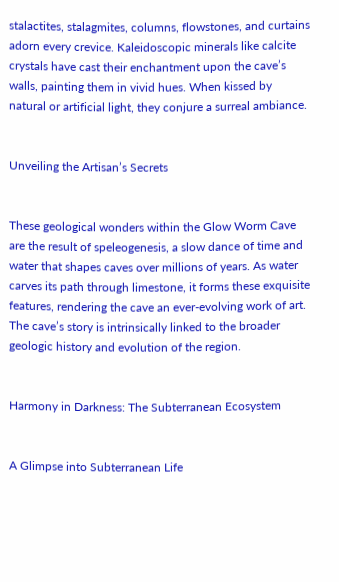stalactites, stalagmites, columns, flowstones, and curtains adorn every crevice. Kaleidoscopic minerals like calcite crystals have cast their enchantment upon the cave’s walls, painting them in vivid hues. When kissed by natural or artificial light, they conjure a surreal ambiance.


Unveiling the Artisan’s Secrets


These geological wonders within the Glow Worm Cave are the result of speleogenesis, a slow dance of time and water that shapes caves over millions of years. As water carves its path through limestone, it forms these exquisite features, rendering the cave an ever-evolving work of art. The cave’s story is intrinsically linked to the broader geologic history and evolution of the region.


Harmony in Darkness: The Subterranean Ecosystem


A Glimpse into Subterranean Life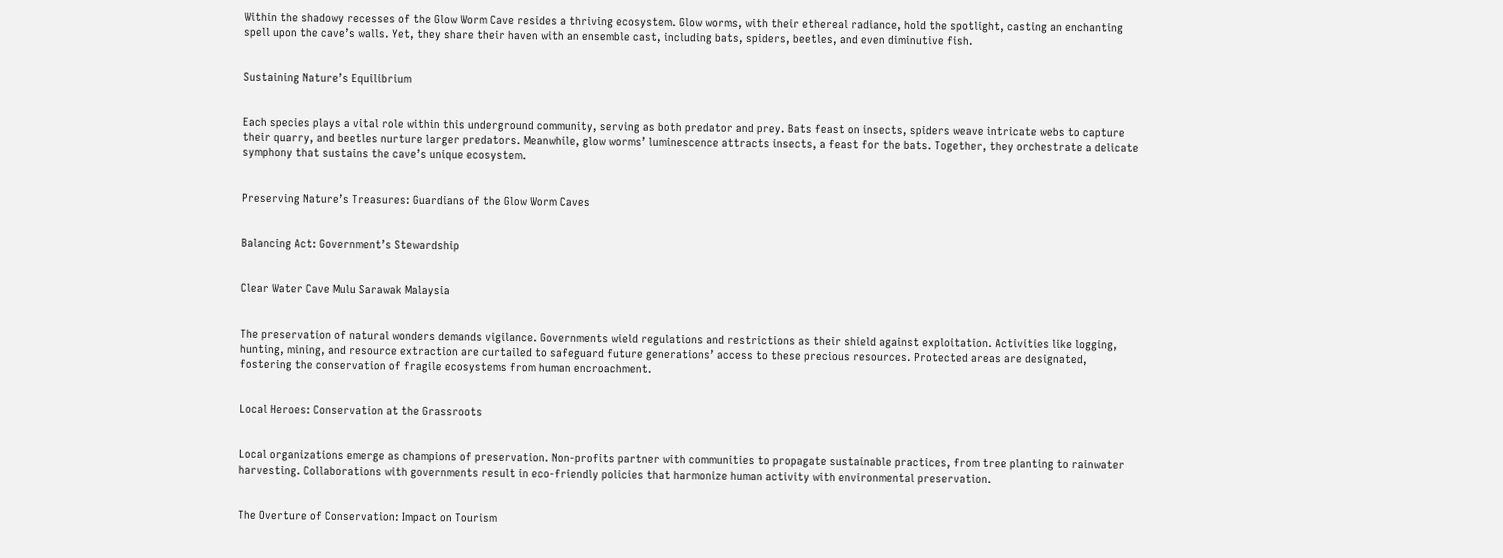Within the shadowy recesses of the Glow Worm Cave resides a thriving ecosystem. Glow worms, with their ethereal radiance, hold the spotlight, casting an enchanting spell upon the cave’s walls. Yet, they share their haven with an ensemble cast, including bats, spiders, beetles, and even diminutive fish.


Sustaining Nature’s Equilibrium


Each species plays a vital role within this underground community, serving as both predator and prey. Bats feast on insects, spiders weave intricate webs to capture their quarry, and beetles nurture larger predators. Meanwhile, glow worms’ luminescence attracts insects, a feast for the bats. Together, they orchestrate a delicate symphony that sustains the cave’s unique ecosystem.


Preserving Nature’s Treasures: Guardians of the Glow Worm Caves


Balancing Act: Government’s Stewardship


Clear Water Cave Mulu Sarawak Malaysia


The preservation of natural wonders demands vigilance. Governments wield regulations and restrictions as their shield against exploitation. Activities like logging, hunting, mining, and resource extraction are curtailed to safeguard future generations’ access to these precious resources. Protected areas are designated, fostering the conservation of fragile ecosystems from human encroachment.


Local Heroes: Conservation at the Grassroots


Local organizations emerge as champions of preservation. Non-profits partner with communities to propagate sustainable practices, from tree planting to rainwater harvesting. Collaborations with governments result in eco-friendly policies that harmonize human activity with environmental preservation.


The Overture of Conservation: Impact on Tourism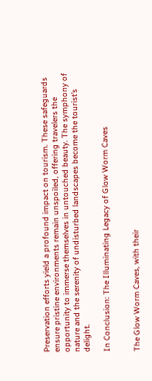Preservation efforts yield a profound impact on tourism. These safeguards ensure pristine environments remain unspoiled, offering travelers the opportunity to immerse themselves in untouched beauty. The symphony of nature and the serenity of undisturbed landscapes become the tourist’s delight.

In Conclusion: The Illuminating Legacy of Glow Worm Caves


The Glow Worm Caves, with their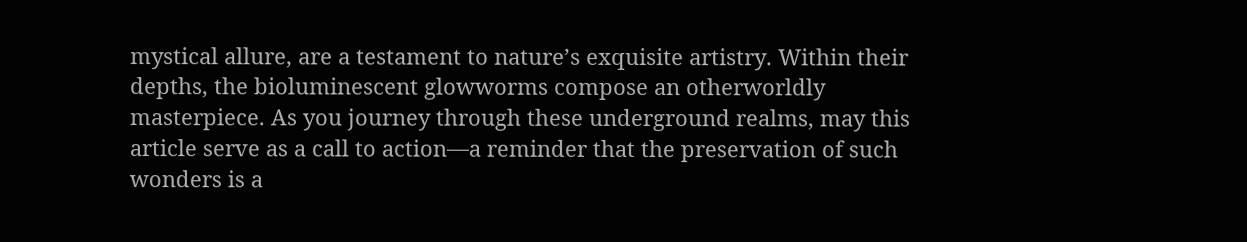mystical allure, are a testament to nature’s exquisite artistry. Within their depths, the bioluminescent glowworms compose an otherworldly masterpiece. As you journey through these underground realms, may this article serve as a call to action—a reminder that the preservation of such wonders is a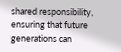shared responsibility, ensuring that future generations can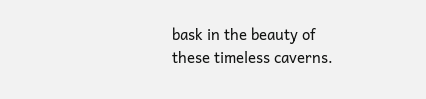bask in the beauty of these timeless caverns.